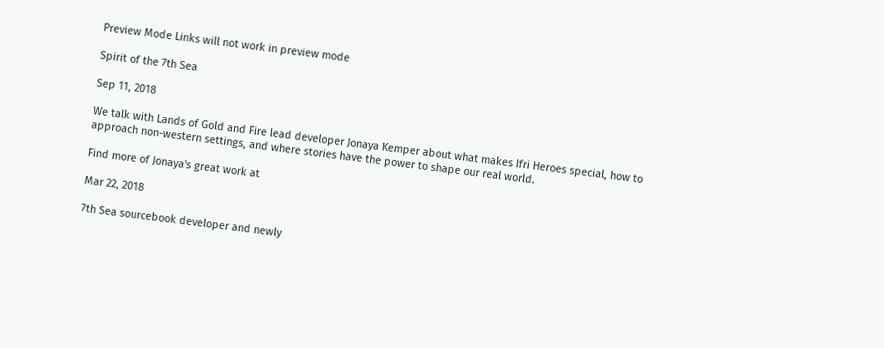Preview Mode Links will not work in preview mode

Spirit of the 7th Sea

Sep 11, 2018

We talk with Lands of Gold and Fire lead developer Jonaya Kemper about what makes Ifri Heroes special, how to approach non-western settings, and where stories have the power to shape our real world.

Find more of Jonaya's great work at

Mar 22, 2018

7th Sea sourcebook developer and newly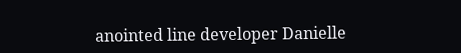anointed line developer Danielle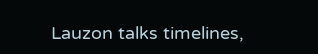Lauzon talks timelines,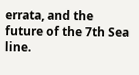errata, and the future of the 7th Sea line.